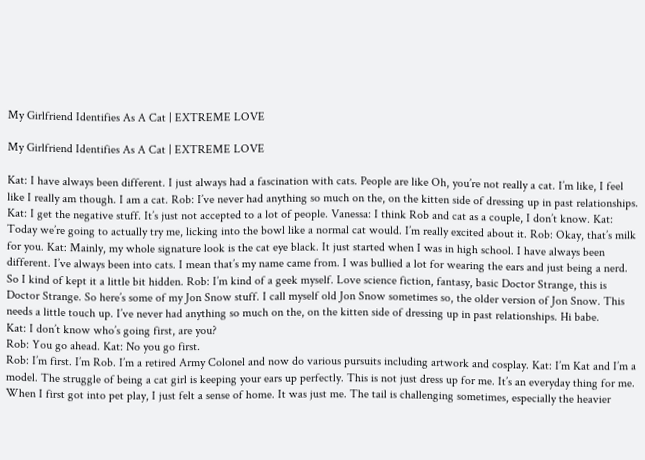My Girlfriend Identifies As A Cat | EXTREME LOVE

My Girlfriend Identifies As A Cat | EXTREME LOVE

Kat: I have always been different. I just always had a fascination with cats. People are like Oh, you’re not really a cat. I’m like, I feel like I really am though. I am a cat. Rob: I’ve never had anything so much on the, on the kitten side of dressing up in past relationships. Kat: I get the negative stuff. It’s just not accepted to a lot of people. Vanessa: I think Rob and cat as a couple, I don’t know. Kat: Today we’re going to actually try me, licking into the bowl like a normal cat would. I’m really excited about it. Rob: Okay, that’s milk for you. Kat: Mainly, my whole signature look is the cat eye black. It just started when I was in high school. I have always been different. I’ve always been into cats. I mean that’s my name came from. I was bullied a lot for wearing the ears and just being a nerd. So I kind of kept it a little bit hidden. Rob: I’m kind of a geek myself. Love science fiction, fantasy, basic Doctor Strange, this is Doctor Strange. So here’s some of my Jon Snow stuff. I call myself old Jon Snow sometimes so, the older version of Jon Snow. This needs a little touch up. I’ve never had anything so much on the, on the kitten side of dressing up in past relationships. Hi babe.
Kat: I don’t know who’s going first, are you?
Rob: You go ahead. Kat: No you go first.
Rob: I’m first. I’m Rob. I’m a retired Army Colonel and now do various pursuits including artwork and cosplay. Kat: I’m Kat and I’m a model. The struggle of being a cat girl is keeping your ears up perfectly. This is not just dress up for me. It’s an everyday thing for me. When I first got into pet play, I just felt a sense of home. It was just me. The tail is challenging sometimes, especially the heavier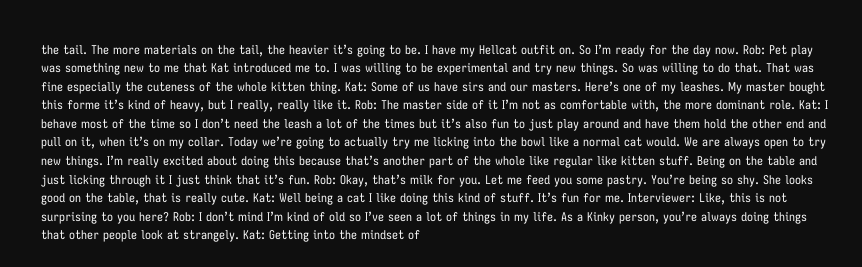the tail. The more materials on the tail, the heavier it’s going to be. I have my Hellcat outfit on. So I’m ready for the day now. Rob: Pet play was something new to me that Kat introduced me to. I was willing to be experimental and try new things. So was willing to do that. That was fine especially the cuteness of the whole kitten thing. Kat: Some of us have sirs and our masters. Here’s one of my leashes. My master bought this forme it’s kind of heavy, but I really, really like it. Rob: The master side of it I’m not as comfortable with, the more dominant role. Kat: I behave most of the time so I don’t need the leash a lot of the times but it’s also fun to just play around and have them hold the other end and pull on it, when it’s on my collar. Today we’re going to actually try me licking into the bowl like a normal cat would. We are always open to try new things. I’m really excited about doing this because that’s another part of the whole like regular like kitten stuff. Being on the table and just licking through it I just think that it’s fun. Rob: Okay, that’s milk for you. Let me feed you some pastry. You’re being so shy. She looks good on the table, that is really cute. Kat: Well being a cat I like doing this kind of stuff. It’s fun for me. Interviewer: Like, this is not surprising to you here? Rob: I don’t mind I’m kind of old so I’ve seen a lot of things in my life. As a Kinky person, you’re always doing things that other people look at strangely. Kat: Getting into the mindset of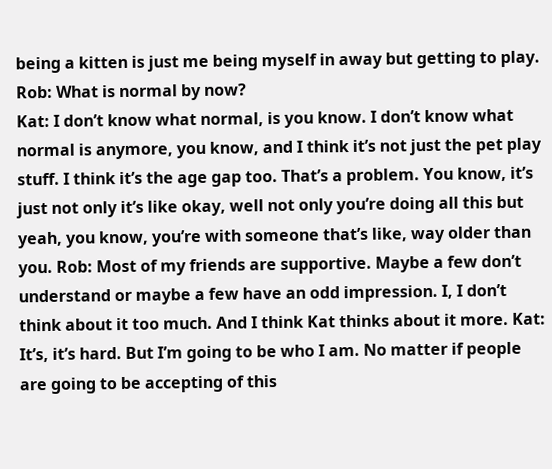being a kitten is just me being myself in away but getting to play. Rob: What is normal by now?
Kat: I don’t know what normal, is you know. I don’t know what normal is anymore, you know, and I think it’s not just the pet play stuff. I think it’s the age gap too. That’s a problem. You know, it’s just not only it’s like okay, well not only you’re doing all this but yeah, you know, you’re with someone that’s like, way older than you. Rob: Most of my friends are supportive. Maybe a few don’t understand or maybe a few have an odd impression. I, I don’t think about it too much. And I think Kat thinks about it more. Kat: It’s, it’s hard. But I’m going to be who I am. No matter if people are going to be accepting of this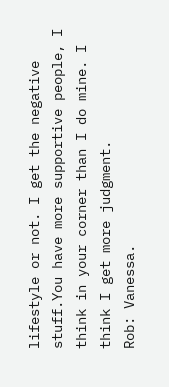lifestyle or not. I get the negative stuff.You have more supportive people, I think in your corner than I do mine. I think I get more judgment.
Rob: Vanessa.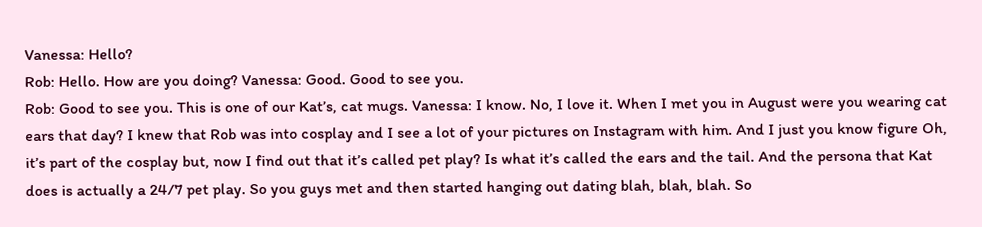Vanessa: Hello?
Rob: Hello. How are you doing? Vanessa: Good. Good to see you.
Rob: Good to see you. This is one of our Kat’s, cat mugs. Vanessa: I know. No, I love it. When I met you in August were you wearing cat ears that day? I knew that Rob was into cosplay and I see a lot of your pictures on Instagram with him. And I just you know figure Oh, it’s part of the cosplay but, now I find out that it’s called pet play? Is what it’s called the ears and the tail. And the persona that Kat does is actually a 24/7 pet play. So you guys met and then started hanging out dating blah, blah, blah. So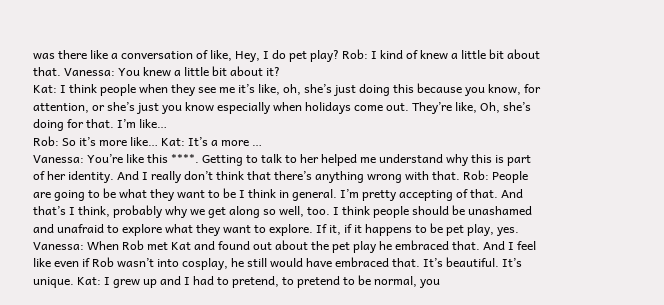was there like a conversation of like, Hey, I do pet play? Rob: I kind of knew a little bit about that. Vanessa: You knew a little bit about it?
Kat: I think people when they see me it’s like, oh, she’s just doing this because you know, for attention, or she’s just you know especially when holidays come out. They’re like, Oh, she’s doing for that. I’m like…
Rob: So it’s more like… Kat: It’s a more …
Vanessa: You’re like this ****. Getting to talk to her helped me understand why this is part of her identity. And I really don’t think that there’s anything wrong with that. Rob: People are going to be what they want to be I think in general. I’m pretty accepting of that. And that’s I think, probably why we get along so well, too. I think people should be unashamed and unafraid to explore what they want to explore. If it, if it happens to be pet play, yes. Vanessa: When Rob met Kat and found out about the pet play he embraced that. And I feel like even if Rob wasn’t into cosplay, he still would have embraced that. It’s beautiful. It’s unique. Kat: I grew up and I had to pretend, to pretend to be normal, you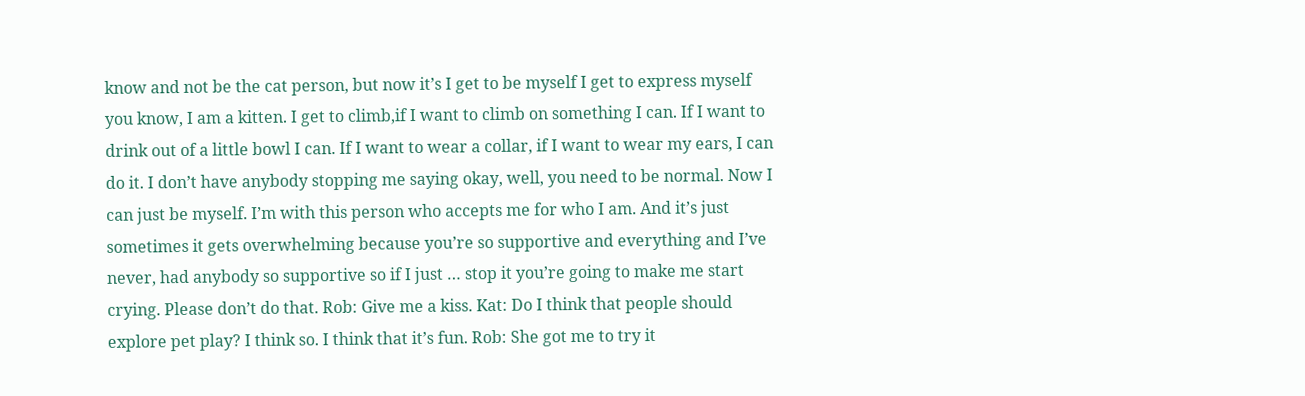know and not be the cat person, but now it’s I get to be myself I get to express myself you know, I am a kitten. I get to climb,if I want to climb on something I can. If I want to drink out of a little bowl I can. If I want to wear a collar, if I want to wear my ears, I can do it. I don’t have anybody stopping me saying okay, well, you need to be normal. Now I can just be myself. I’m with this person who accepts me for who I am. And it’s just sometimes it gets overwhelming because you’re so supportive and everything and I’ve never, had anybody so supportive so if I just … stop it you’re going to make me start crying. Please don’t do that. Rob: Give me a kiss. Kat: Do I think that people should explore pet play? I think so. I think that it’s fun. Rob: She got me to try it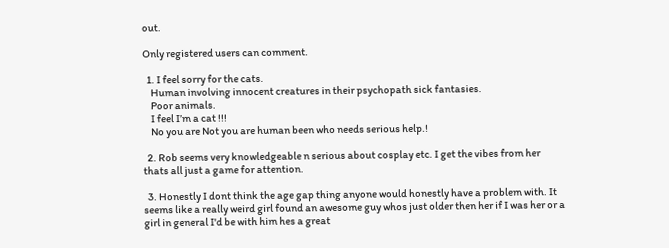out.

Only registered users can comment.

  1. I feel sorry for the cats.
    Human involving innocent creatures in their psychopath sick fantasies.
    Poor animals.
    I feel I’m a cat !!!
    No you are Not you are human been who needs serious help.!

  2. Rob seems very knowledgeable n serious about cosplay etc. I get the vibes from her thats all just a game for attention.

  3. Honestly I dont think the age gap thing anyone would honestly have a problem with. It seems like a really weird girl found an awesome guy whos just older then her if I was her or a girl in general I'd be with him hes a great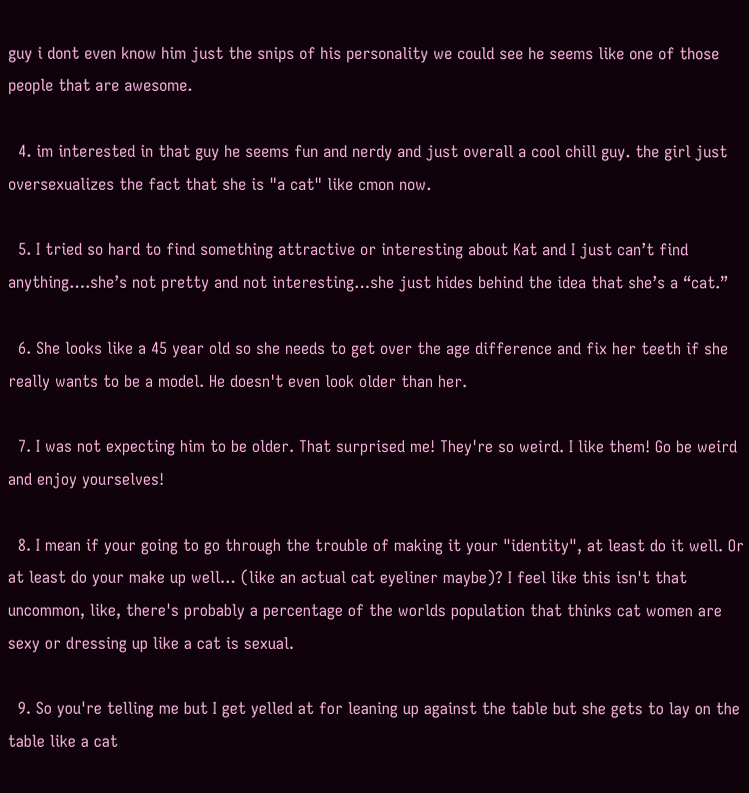guy i dont even know him just the snips of his personality we could see he seems like one of those people that are awesome.

  4. im interested in that guy he seems fun and nerdy and just overall a cool chill guy. the girl just oversexualizes the fact that she is "a cat" like cmon now.

  5. I tried so hard to find something attractive or interesting about Kat and I just can’t find anything….she’s not pretty and not interesting…she just hides behind the idea that she’s a “cat.”

  6. She looks like a 45 year old so she needs to get over the age difference and fix her teeth if she really wants to be a model. He doesn't even look older than her.

  7. I was not expecting him to be older. That surprised me! They're so weird. I like them! Go be weird and enjoy yourselves!

  8. I mean if your going to go through the trouble of making it your "identity", at least do it well. Or at least do your make up well… (like an actual cat eyeliner maybe)? I feel like this isn't that uncommon, like, there's probably a percentage of the worlds population that thinks cat women are sexy or dressing up like a cat is sexual.

  9. So you're telling me but I get yelled at for leaning up against the table but she gets to lay on the table like a cat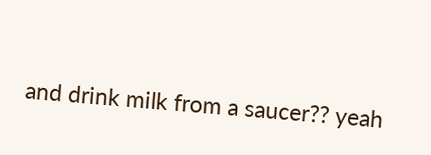and drink milk from a saucer?? yeah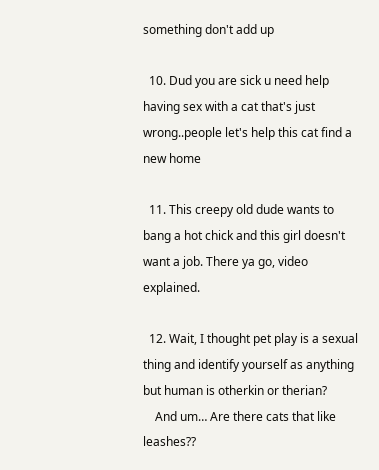something don't add up

  10. Dud you are sick u need help having sex with a cat that's just wrong..people let's help this cat find a new home

  11. This creepy old dude wants to bang a hot chick and this girl doesn't want a job. There ya go, video explained.

  12. Wait, I thought pet play is a sexual thing and identify yourself as anything but human is otherkin or therian?
    And um… Are there cats that like leashes??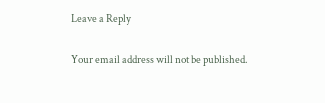Leave a Reply

Your email address will not be published.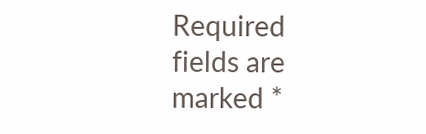Required fields are marked *